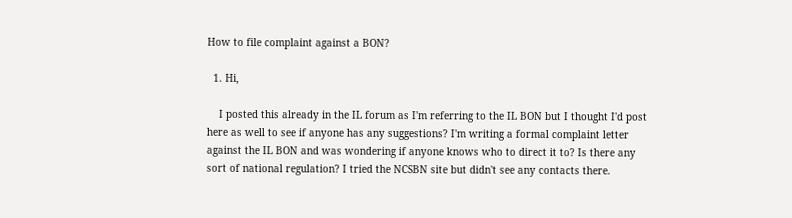How to file complaint against a BON?

  1. Hi,

    I posted this already in the IL forum as I'm referring to the IL BON but I thought I'd post here as well to see if anyone has any suggestions? I'm writing a formal complaint letter against the IL BON and was wondering if anyone knows who to direct it to? Is there any sort of national regulation? I tried the NCSBN site but didn't see any contacts there.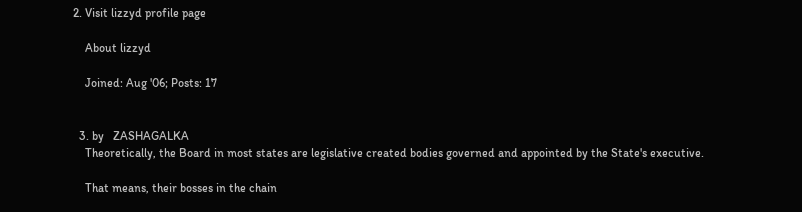2. Visit lizzyd profile page

    About lizzyd

    Joined: Aug '06; Posts: 17


  3. by   ZASHAGALKA
    Theoretically, the Board in most states are legislative created bodies governed and appointed by the State's executive.

    That means, their bosses in the chain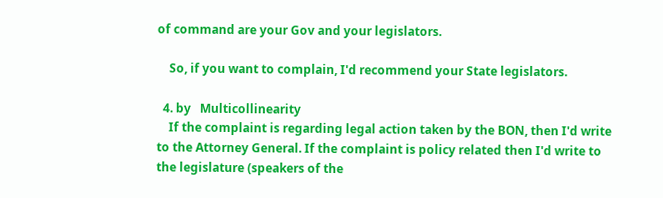of command are your Gov and your legislators.

    So, if you want to complain, I'd recommend your State legislators.

  4. by   Multicollinearity
    If the complaint is regarding legal action taken by the BON, then I'd write to the Attorney General. If the complaint is policy related then I'd write to the legislature (speakers of the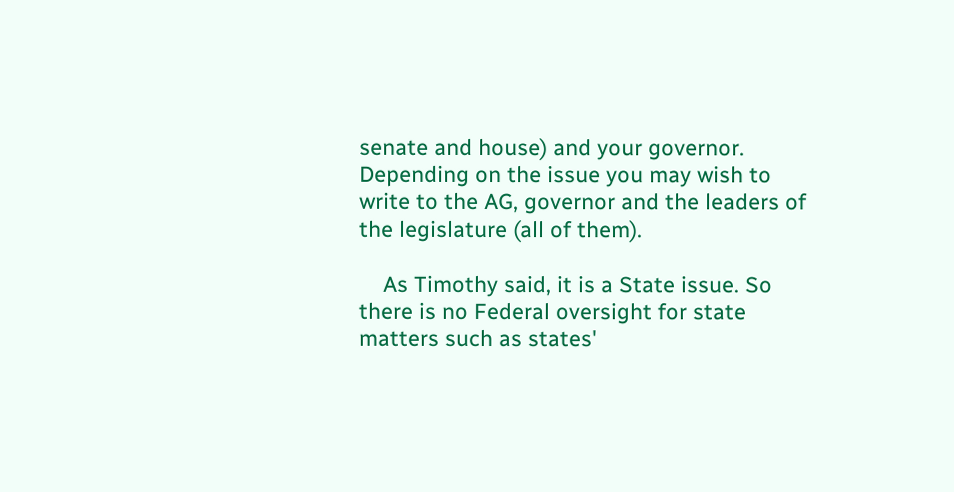senate and house) and your governor. Depending on the issue you may wish to write to the AG, governor and the leaders of the legislature (all of them).

    As Timothy said, it is a State issue. So there is no Federal oversight for state matters such as states'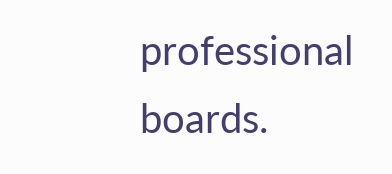professional boards.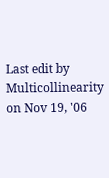Last edit by Multicollinearity on Nov 19, '06